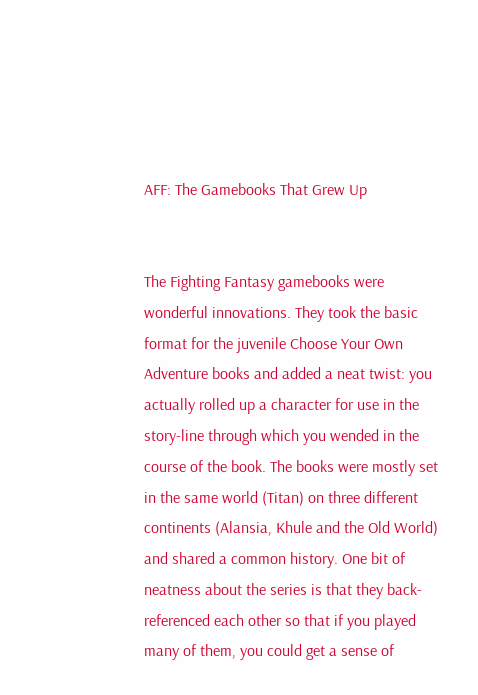AFF: The Gamebooks That Grew Up


The Fighting Fantasy gamebooks were wonderful innovations. They took the basic format for the juvenile Choose Your Own Adventure books and added a neat twist: you actually rolled up a character for use in the story-line through which you wended in the course of the book. The books were mostly set in the same world (Titan) on three different continents (Alansia, Khule and the Old World) and shared a common history. One bit of neatness about the series is that they back-referenced each other so that if you played many of them, you could get a sense of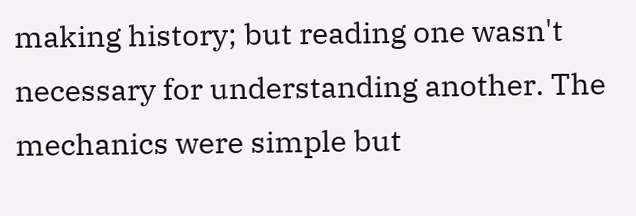making history; but reading one wasn't necessary for understanding another. The mechanics were simple but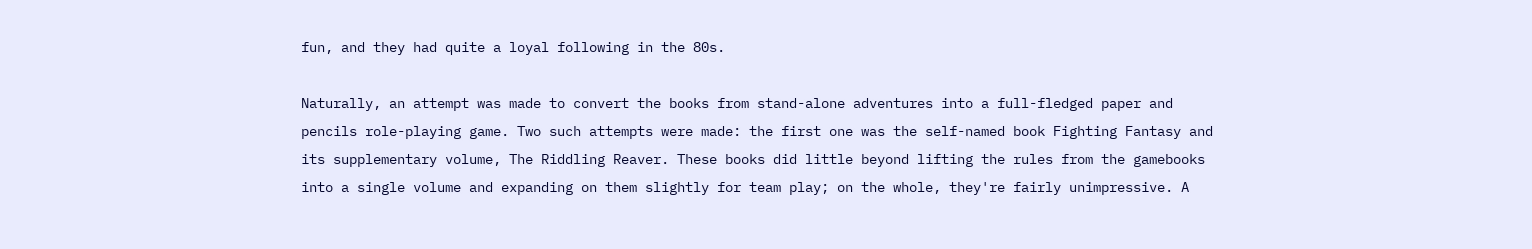fun, and they had quite a loyal following in the 80s.

Naturally, an attempt was made to convert the books from stand-alone adventures into a full-fledged paper and pencils role-playing game. Two such attempts were made: the first one was the self-named book Fighting Fantasy and its supplementary volume, The Riddling Reaver. These books did little beyond lifting the rules from the gamebooks into a single volume and expanding on them slightly for team play; on the whole, they're fairly unimpressive. A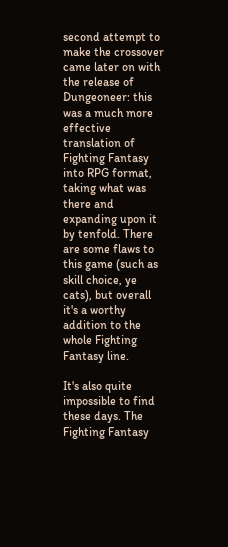second attempt to make the crossover came later on with the release of Dungeoneer: this was a much more effective translation of Fighting Fantasy into RPG format, taking what was there and expanding upon it by tenfold. There are some flaws to this game (such as skill choice, ye cats), but overall it's a worthy addition to the whole Fighting Fantasy line.

It's also quite impossible to find these days. The Fighting Fantasy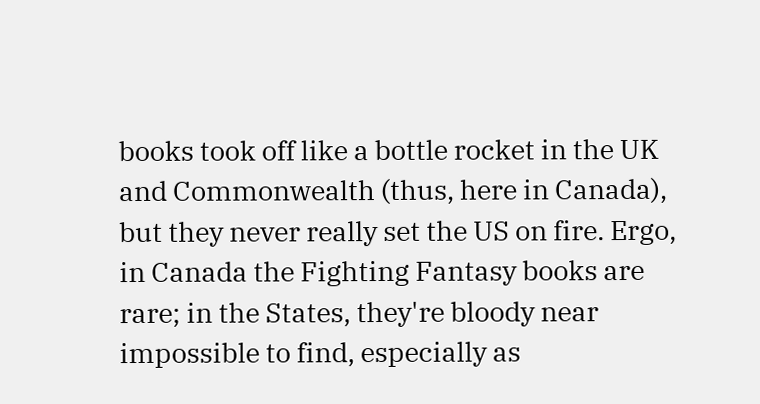books took off like a bottle rocket in the UK and Commonwealth (thus, here in Canada), but they never really set the US on fire. Ergo, in Canada the Fighting Fantasy books are rare; in the States, they're bloody near impossible to find, especially as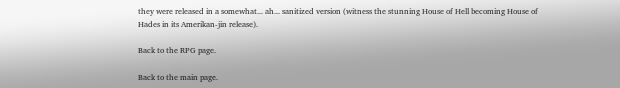they were released in a somewhat... ah... sanitized version (witness the stunning House of Hell becoming House of Hades in its Amerikan-jin release).

Back to the RPG page.

Back to the main page.